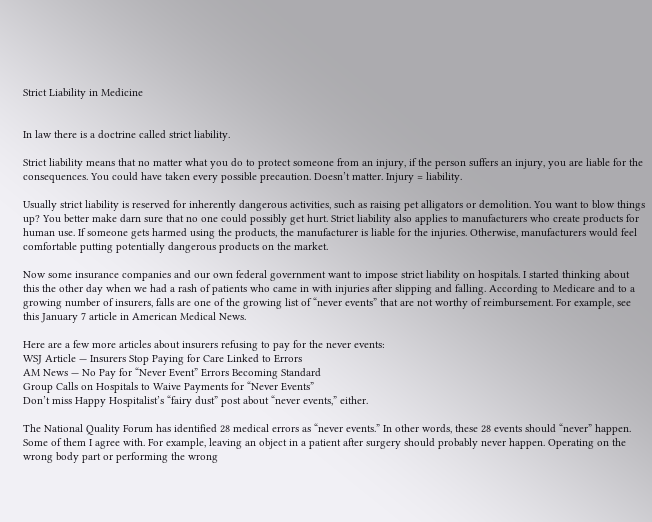Strict Liability in Medicine


In law there is a doctrine called strict liability.

Strict liability means that no matter what you do to protect someone from an injury, if the person suffers an injury, you are liable for the consequences. You could have taken every possible precaution. Doesn’t matter. Injury = liability.

Usually strict liability is reserved for inherently dangerous activities, such as raising pet alligators or demolition. You want to blow things up? You better make darn sure that no one could possibly get hurt. Strict liability also applies to manufacturers who create products for human use. If someone gets harmed using the products, the manufacturer is liable for the injuries. Otherwise, manufacturers would feel comfortable putting potentially dangerous products on the market.

Now some insurance companies and our own federal government want to impose strict liability on hospitals. I started thinking about this the other day when we had a rash of patients who came in with injuries after slipping and falling. According to Medicare and to a growing number of insurers, falls are one of the growing list of “never events” that are not worthy of reimbursement. For example, see this January 7 article in American Medical News.

Here are a few more articles about insurers refusing to pay for the never events:
WSJ Article — Insurers Stop Paying for Care Linked to Errors
AM News — No Pay for “Never Event” Errors Becoming Standard
Group Calls on Hospitals to Waive Payments for “Never Events”
Don’t miss Happy Hospitalist’s “fairy dust” post about “never events,” either.

The National Quality Forum has identified 28 medical errors as “never events.” In other words, these 28 events should “never” happen. Some of them I agree with. For example, leaving an object in a patient after surgery should probably never happen. Operating on the wrong body part or performing the wrong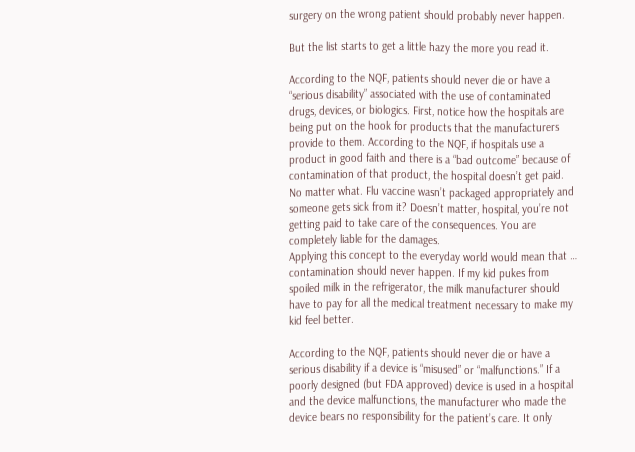surgery on the wrong patient should probably never happen.

But the list starts to get a little hazy the more you read it.

According to the NQF, patients should never die or have a “serious disability” associated with the use of contaminated drugs, devices, or biologics. First, notice how the hospitals are being put on the hook for products that the manufacturers provide to them. According to the NQF, if hospitals use a product in good faith and there is a “bad outcome” because of contamination of that product, the hospital doesn’t get paid. No matter what. Flu vaccine wasn’t packaged appropriately and someone gets sick from it? Doesn’t matter, hospital, you’re not getting paid to take care of the consequences. You are completely liable for the damages.
Applying this concept to the everyday world would mean that … contamination should never happen. If my kid pukes from spoiled milk in the refrigerator, the milk manufacturer should have to pay for all the medical treatment necessary to make my kid feel better.

According to the NQF, patients should never die or have a serious disability if a device is “misused” or “malfunctions.” If a poorly designed (but FDA approved) device is used in a hospital and the device malfunctions, the manufacturer who made the device bears no responsibility for the patient’s care. It only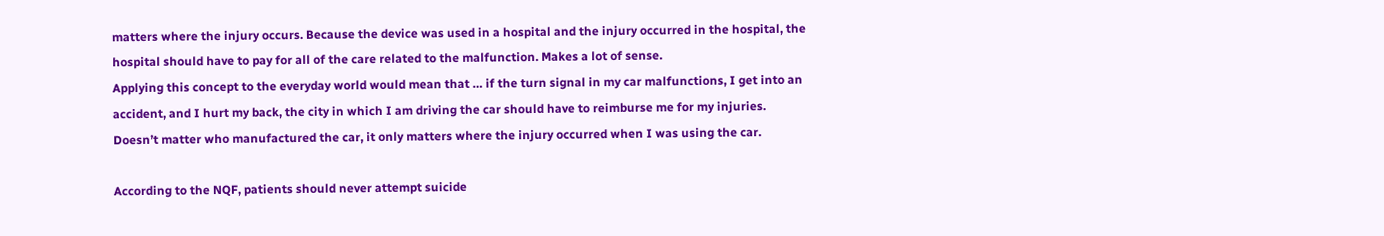matters where the injury occurs. Because the device was used in a hospital and the injury occurred in the hospital, the hospital should have to pay for all of the care related to the malfunction. Makes a lot of sense.
Applying this concept to the everyday world would mean that … if the turn signal in my car malfunctions, I get into an accident, and I hurt my back, the city in which I am driving the car should have to reimburse me for my injuries. Doesn’t matter who manufactured the car, it only matters where the injury occurred when I was using the car.

According to the NQF, patients should never attempt suicide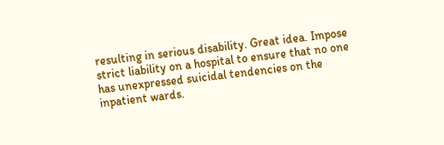resulting in serious disability. Great idea. Impose strict liability on a hospital to ensure that no one has unexpressed suicidal tendencies on the inpatient wards.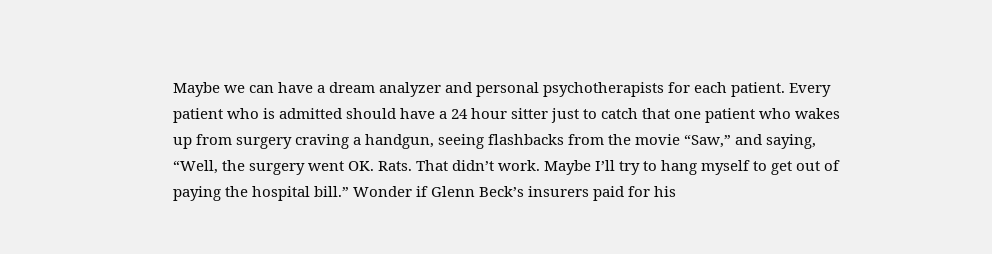Maybe we can have a dream analyzer and personal psychotherapists for each patient. Every patient who is admitted should have a 24 hour sitter just to catch that one patient who wakes up from surgery craving a handgun, seeing flashbacks from the movie “Saw,” and saying, “Well, the surgery went OK. Rats. That didn’t work. Maybe I’ll try to hang myself to get out of paying the hospital bill.” Wonder if Glenn Beck’s insurers paid for his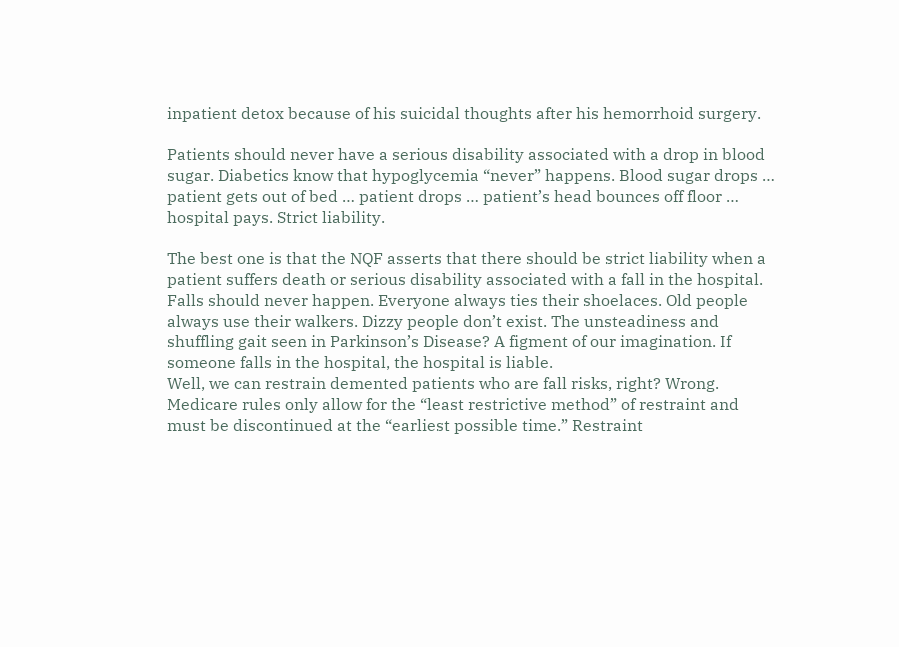inpatient detox because of his suicidal thoughts after his hemorrhoid surgery.

Patients should never have a serious disability associated with a drop in blood sugar. Diabetics know that hypoglycemia “never” happens. Blood sugar drops … patient gets out of bed … patient drops … patient’s head bounces off floor … hospital pays. Strict liability.

The best one is that the NQF asserts that there should be strict liability when a patient suffers death or serious disability associated with a fall in the hospital. Falls should never happen. Everyone always ties their shoelaces. Old people always use their walkers. Dizzy people don’t exist. The unsteadiness and shuffling gait seen in Parkinson’s Disease? A figment of our imagination. If someone falls in the hospital, the hospital is liable.
Well, we can restrain demented patients who are fall risks, right? Wrong. Medicare rules only allow for the “least restrictive method” of restraint and must be discontinued at the “earliest possible time.” Restraint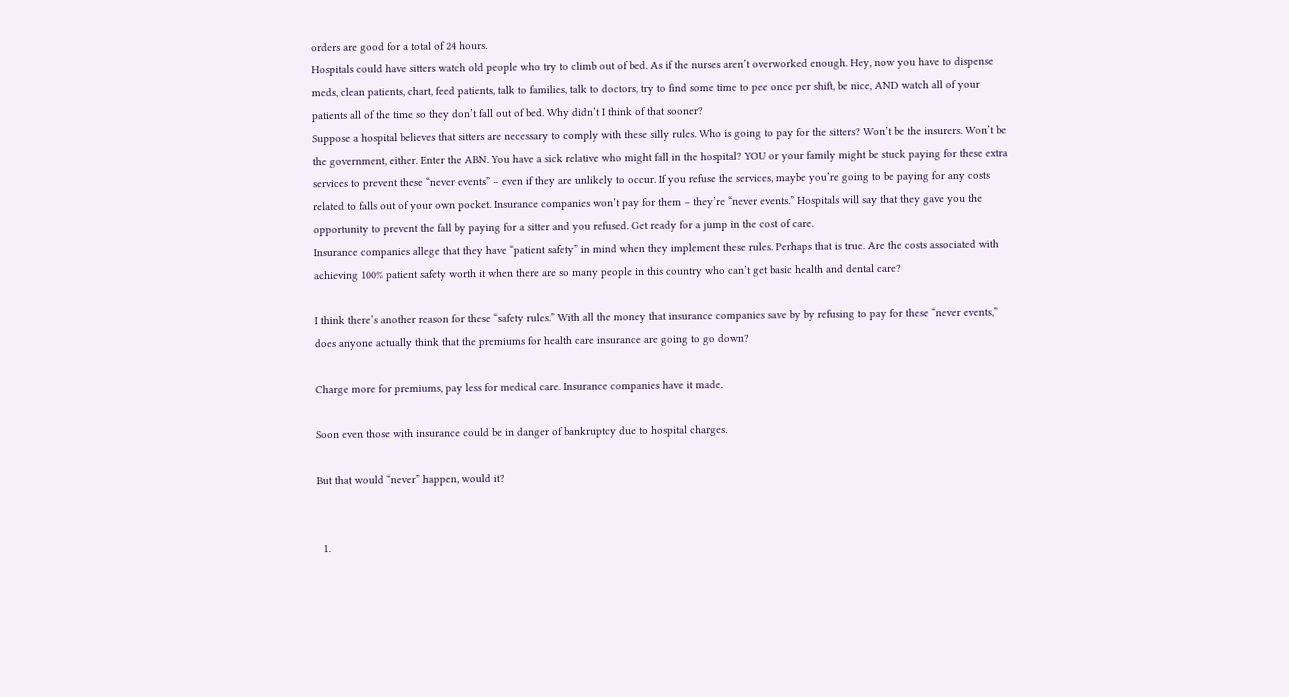orders are good for a total of 24 hours.
Hospitals could have sitters watch old people who try to climb out of bed. As if the nurses aren’t overworked enough. Hey, now you have to dispense meds, clean patients, chart, feed patients, talk to families, talk to doctors, try to find some time to pee once per shift, be nice, AND watch all of your patients all of the time so they don’t fall out of bed. Why didn’t I think of that sooner?
Suppose a hospital believes that sitters are necessary to comply with these silly rules. Who is going to pay for the sitters? Won’t be the insurers. Won’t be the government, either. Enter the ABN. You have a sick relative who might fall in the hospital? YOU or your family might be stuck paying for these extra services to prevent these “never events” – even if they are unlikely to occur. If you refuse the services, maybe you’re going to be paying for any costs related to falls out of your own pocket. Insurance companies won’t pay for them – they’re “never events.” Hospitals will say that they gave you the opportunity to prevent the fall by paying for a sitter and you refused. Get ready for a jump in the cost of care.
Insurance companies allege that they have “patient safety” in mind when they implement these rules. Perhaps that is true. Are the costs associated with achieving 100% patient safety worth it when there are so many people in this country who can’t get basic health and dental care?

I think there’s another reason for these “safety rules.” With all the money that insurance companies save by by refusing to pay for these “never events,” does anyone actually think that the premiums for health care insurance are going to go down?

Charge more for premiums, pay less for medical care. Insurance companies have it made.

Soon even those with insurance could be in danger of bankruptcy due to hospital charges.

But that would “never” happen, would it?


  1.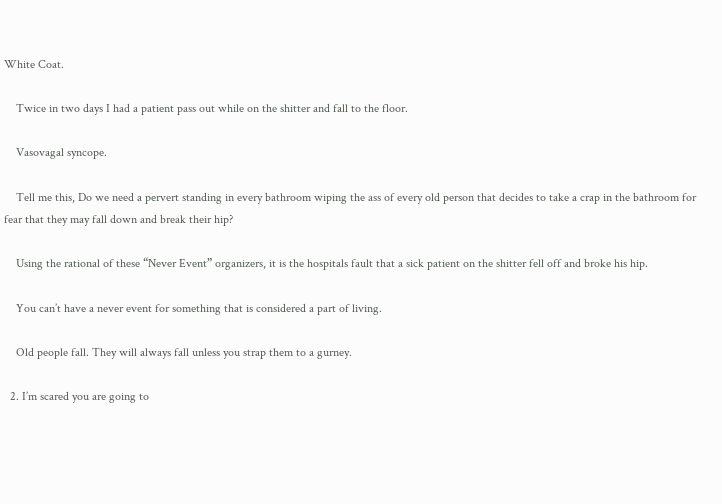White Coat.

    Twice in two days I had a patient pass out while on the shitter and fall to the floor.

    Vasovagal syncope.

    Tell me this, Do we need a pervert standing in every bathroom wiping the ass of every old person that decides to take a crap in the bathroom for fear that they may fall down and break their hip?

    Using the rational of these “Never Event” organizers, it is the hospitals fault that a sick patient on the shitter fell off and broke his hip.

    You can’t have a never event for something that is considered a part of living.

    Old people fall. They will always fall unless you strap them to a gurney.

  2. I’m scared you are going to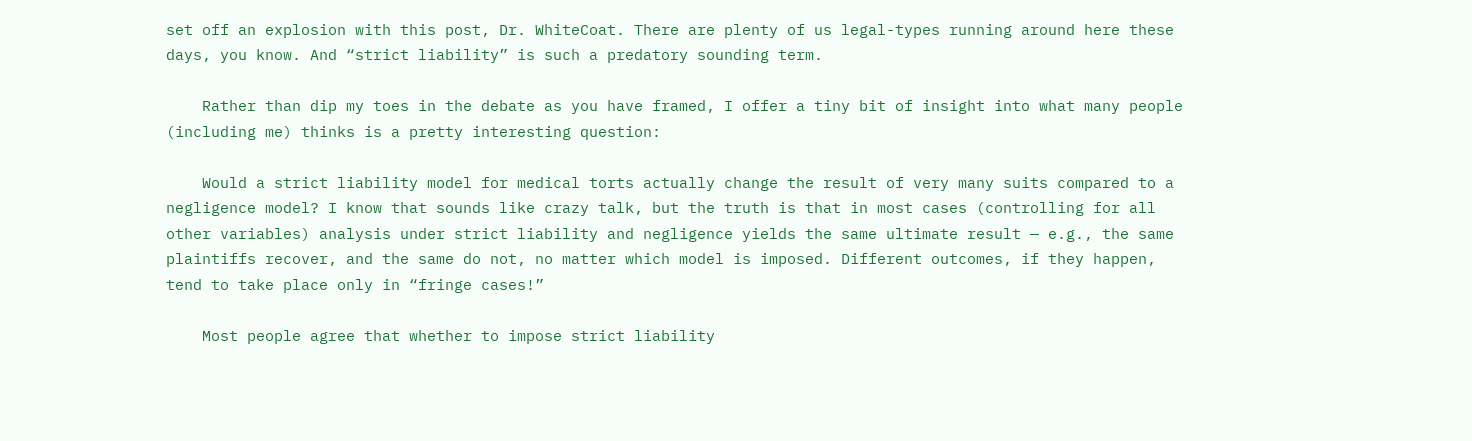set off an explosion with this post, Dr. WhiteCoat. There are plenty of us legal-types running around here these days, you know. And “strict liability” is such a predatory sounding term.

    Rather than dip my toes in the debate as you have framed, I offer a tiny bit of insight into what many people (including me) thinks is a pretty interesting question:

    Would a strict liability model for medical torts actually change the result of very many suits compared to a negligence model? I know that sounds like crazy talk, but the truth is that in most cases (controlling for all other variables) analysis under strict liability and negligence yields the same ultimate result — e.g., the same plaintiffs recover, and the same do not, no matter which model is imposed. Different outcomes, if they happen, tend to take place only in “fringe cases!”

    Most people agree that whether to impose strict liability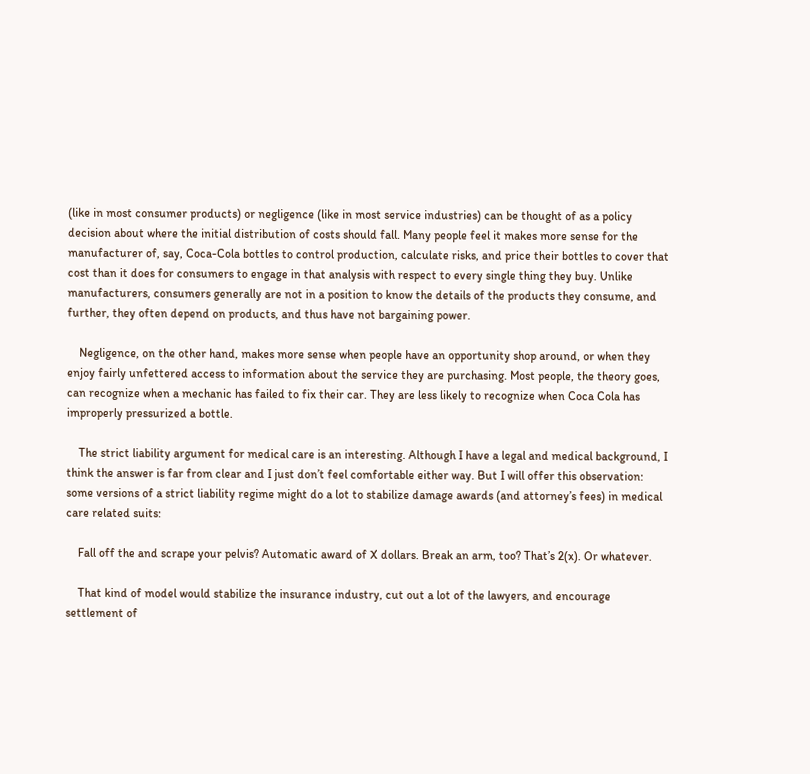(like in most consumer products) or negligence (like in most service industries) can be thought of as a policy decision about where the initial distribution of costs should fall. Many people feel it makes more sense for the manufacturer of, say, Coca-Cola bottles to control production, calculate risks, and price their bottles to cover that cost than it does for consumers to engage in that analysis with respect to every single thing they buy. Unlike manufacturers, consumers generally are not in a position to know the details of the products they consume, and further, they often depend on products, and thus have not bargaining power.

    Negligence, on the other hand, makes more sense when people have an opportunity shop around, or when they enjoy fairly unfettered access to information about the service they are purchasing. Most people, the theory goes, can recognize when a mechanic has failed to fix their car. They are less likely to recognize when Coca Cola has improperly pressurized a bottle.

    The strict liability argument for medical care is an interesting. Although I have a legal and medical background, I think the answer is far from clear and I just don’t feel comfortable either way. But I will offer this observation: some versions of a strict liability regime might do a lot to stabilize damage awards (and attorney’s fees) in medical care related suits:

    Fall off the and scrape your pelvis? Automatic award of X dollars. Break an arm, too? That’s 2(x). Or whatever.

    That kind of model would stabilize the insurance industry, cut out a lot of the lawyers, and encourage settlement of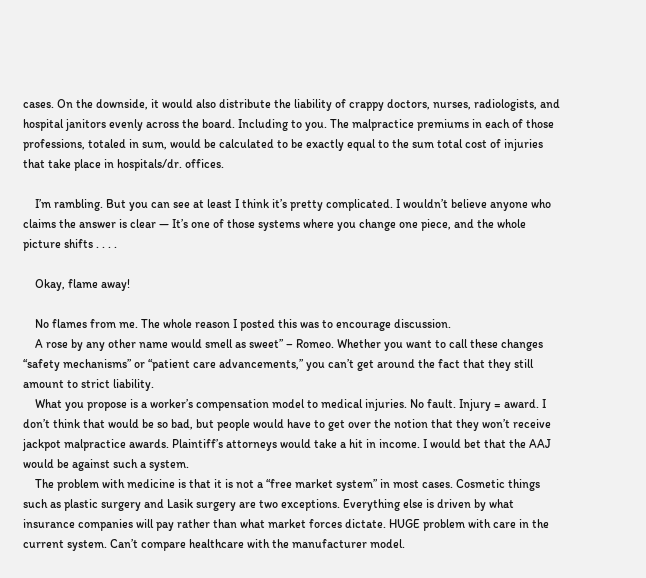cases. On the downside, it would also distribute the liability of crappy doctors, nurses, radiologists, and hospital janitors evenly across the board. Including to you. The malpractice premiums in each of those professions, totaled in sum, would be calculated to be exactly equal to the sum total cost of injuries that take place in hospitals/dr. offices.

    I’m rambling. But you can see at least I think it’s pretty complicated. I wouldn’t believe anyone who claims the answer is clear — It’s one of those systems where you change one piece, and the whole picture shifts . . . .

    Okay, flame away!

    No flames from me. The whole reason I posted this was to encourage discussion.
    A rose by any other name would smell as sweet” – Romeo. Whether you want to call these changes “safety mechanisms” or “patient care advancements,” you can’t get around the fact that they still amount to strict liability.
    What you propose is a worker’s compensation model to medical injuries. No fault. Injury = award. I don’t think that would be so bad, but people would have to get over the notion that they won’t receive jackpot malpractice awards. Plaintiff’s attorneys would take a hit in income. I would bet that the AAJ would be against such a system.
    The problem with medicine is that it is not a “free market system” in most cases. Cosmetic things such as plastic surgery and Lasik surgery are two exceptions. Everything else is driven by what insurance companies will pay rather than what market forces dictate. HUGE problem with care in the current system. Can’t compare healthcare with the manufacturer model.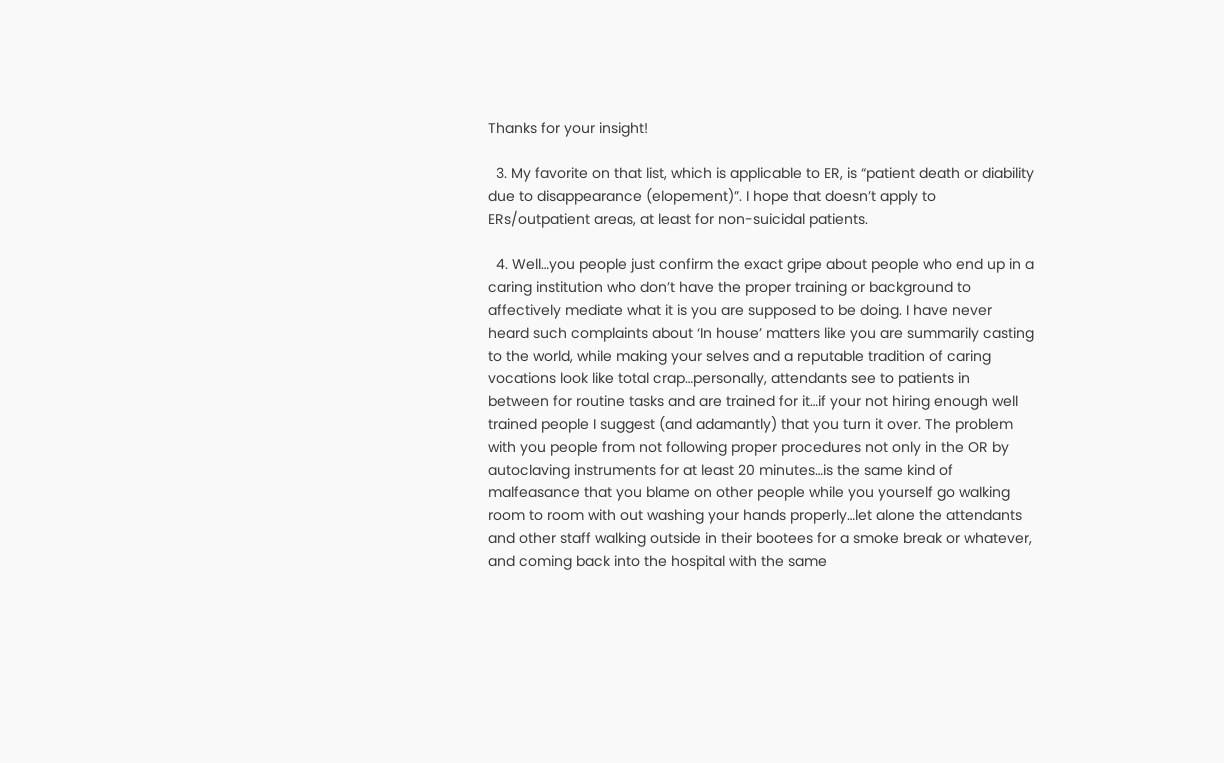Thanks for your insight!

  3. My favorite on that list, which is applicable to ER, is “patient death or diability due to disappearance (elopement)”. I hope that doesn’t apply to ERs/outpatient areas, at least for non-suicidal patients.

  4. Well…you people just confirm the exact gripe about people who end up in a caring institution who don’t have the proper training or background to affectively mediate what it is you are supposed to be doing. I have never heard such complaints about ‘In house’ matters like you are summarily casting to the world, while making your selves and a reputable tradition of caring vocations look like total crap…personally, attendants see to patients in between for routine tasks and are trained for it…if your not hiring enough well trained people I suggest (and adamantly) that you turn it over. The problem with you people from not following proper procedures not only in the OR by autoclaving instruments for at least 20 minutes…is the same kind of malfeasance that you blame on other people while you yourself go walking room to room with out washing your hands properly…let alone the attendants and other staff walking outside in their bootees for a smoke break or whatever, and coming back into the hospital with the same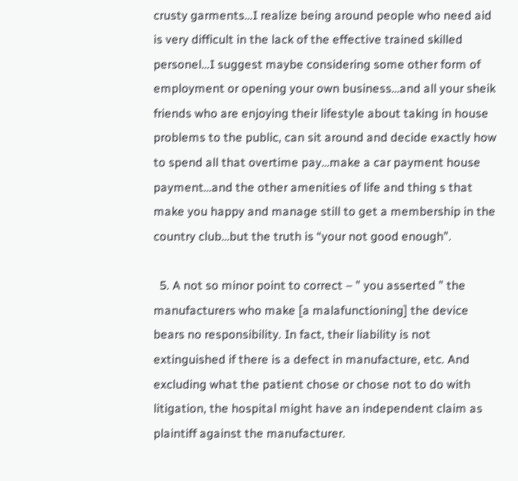crusty garments…I realize being around people who need aid is very difficult in the lack of the effective trained skilled personel…I suggest maybe considering some other form of employment or opening your own business…and all your sheik friends who are enjoying their lifestyle about taking in house problems to the public, can sit around and decide exactly how to spend all that overtime pay…make a car payment house payment…and the other amenities of life and thing s that make you happy and manage still to get a membership in the country club…but the truth is “your not good enough”.

  5. A not so minor point to correct – ” you asserted ” the manufacturers who make [a malafunctioning] the device bears no responsibility. In fact, their liability is not extinguished if there is a defect in manufacture, etc. And excluding what the patient chose or chose not to do with litigation, the hospital might have an independent claim as plaintiff against the manufacturer.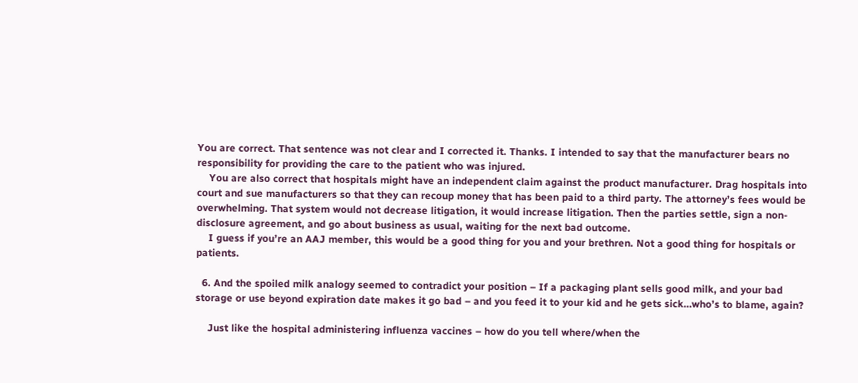You are correct. That sentence was not clear and I corrected it. Thanks. I intended to say that the manufacturer bears no responsibility for providing the care to the patient who was injured.
    You are also correct that hospitals might have an independent claim against the product manufacturer. Drag hospitals into court and sue manufacturers so that they can recoup money that has been paid to a third party. The attorney’s fees would be overwhelming. That system would not decrease litigation, it would increase litigation. Then the parties settle, sign a non-disclosure agreement, and go about business as usual, waiting for the next bad outcome.
    I guess if you’re an AAJ member, this would be a good thing for you and your brethren. Not a good thing for hospitals or patients.

  6. And the spoiled milk analogy seemed to contradict your position – If a packaging plant sells good milk, and your bad storage or use beyond expiration date makes it go bad – and you feed it to your kid and he gets sick…who’s to blame, again?

    Just like the hospital administering influenza vaccines – how do you tell where/when the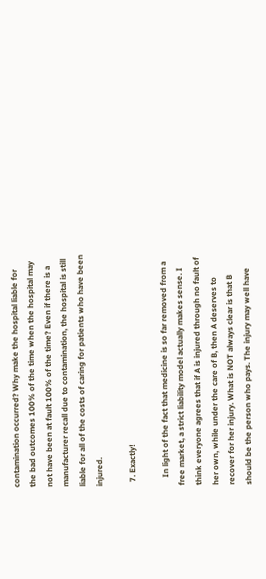contamination occurred? Why make the hospital liable for the bad outcomes 100% of the time when the hospital may not have been at fault 100% of the time? Even if there is a manufacturer recall due to contamination, the hospital is still liable for all of the costs of caring for patients who have been injured.

  7. Exactly!

    In light of the fact that medicine is so far removed from a free market, a strict liability model actually makes sense. I think everyone agrees that if A is injured through no fault of her own, while under the care of B, then A deserves to recover for her injury. What is NOT always clear is that B should be the person who pays. The injury may well have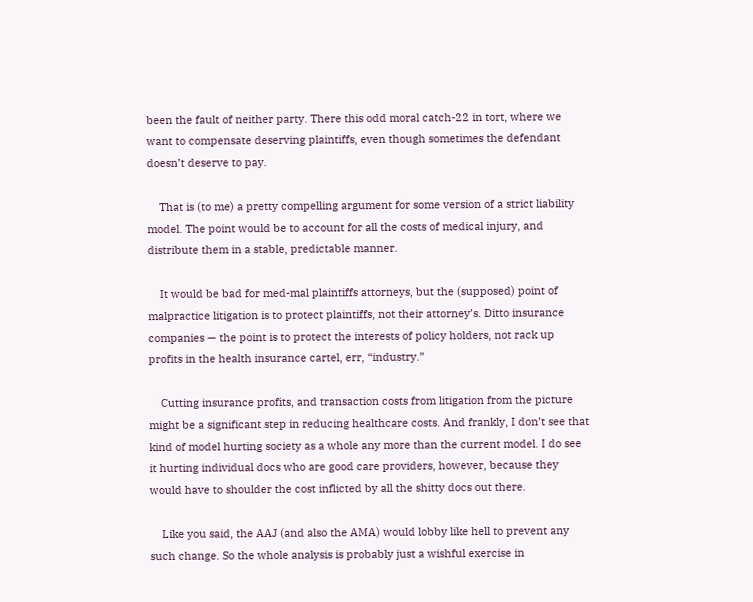been the fault of neither party. There this odd moral catch-22 in tort, where we want to compensate deserving plaintiffs, even though sometimes the defendant doesn’t deserve to pay.

    That is (to me) a pretty compelling argument for some version of a strict liability model. The point would be to account for all the costs of medical injury, and distribute them in a stable, predictable manner.

    It would be bad for med-mal plaintiffs attorneys, but the (supposed) point of malpractice litigation is to protect plaintiffs, not their attorney’s. Ditto insurance companies — the point is to protect the interests of policy holders, not rack up profits in the health insurance cartel, err, “industry.”

    Cutting insurance profits, and transaction costs from litigation from the picture might be a significant step in reducing healthcare costs. And frankly, I don’t see that kind of model hurting society as a whole any more than the current model. I do see it hurting individual docs who are good care providers, however, because they would have to shoulder the cost inflicted by all the shitty docs out there.

    Like you said, the AAJ (and also the AMA) would lobby like hell to prevent any such change. So the whole analysis is probably just a wishful exercise in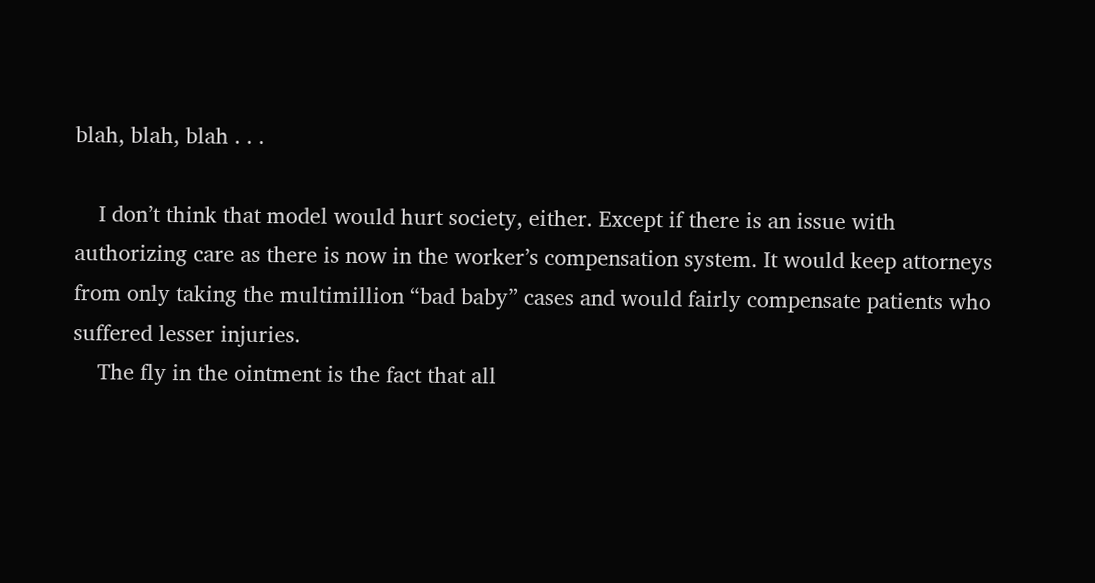blah, blah, blah . . .

    I don’t think that model would hurt society, either. Except if there is an issue with authorizing care as there is now in the worker’s compensation system. It would keep attorneys from only taking the multimillion “bad baby” cases and would fairly compensate patients who suffered lesser injuries.
    The fly in the ointment is the fact that all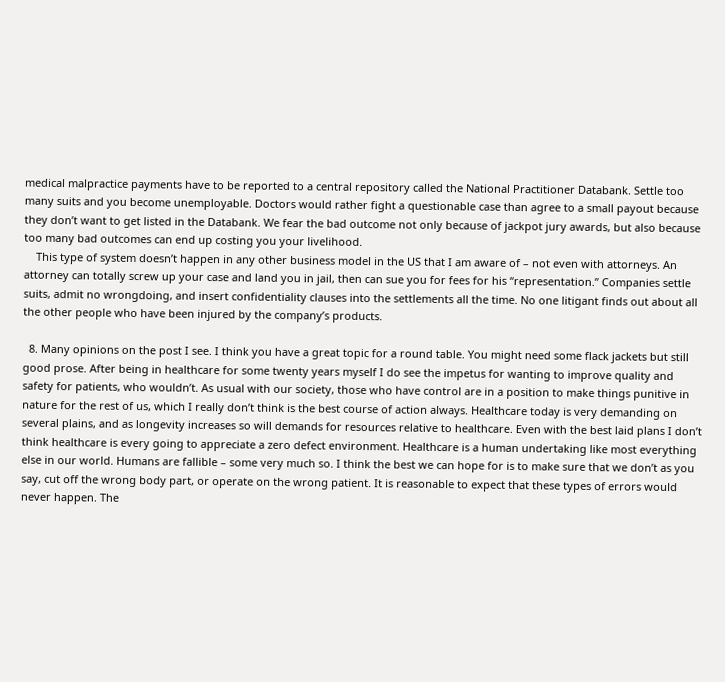medical malpractice payments have to be reported to a central repository called the National Practitioner Databank. Settle too many suits and you become unemployable. Doctors would rather fight a questionable case than agree to a small payout because they don’t want to get listed in the Databank. We fear the bad outcome not only because of jackpot jury awards, but also because too many bad outcomes can end up costing you your livelihood.
    This type of system doesn’t happen in any other business model in the US that I am aware of – not even with attorneys. An attorney can totally screw up your case and land you in jail, then can sue you for fees for his “representation.” Companies settle suits, admit no wrongdoing, and insert confidentiality clauses into the settlements all the time. No one litigant finds out about all the other people who have been injured by the company’s products.

  8. Many opinions on the post I see. I think you have a great topic for a round table. You might need some flack jackets but still good prose. After being in healthcare for some twenty years myself I do see the impetus for wanting to improve quality and safety for patients, who wouldn’t. As usual with our society, those who have control are in a position to make things punitive in nature for the rest of us, which I really don’t think is the best course of action always. Healthcare today is very demanding on several plains, and as longevity increases so will demands for resources relative to healthcare. Even with the best laid plans I don’t think healthcare is every going to appreciate a zero defect environment. Healthcare is a human undertaking like most everything else in our world. Humans are fallible – some very much so. I think the best we can hope for is to make sure that we don’t as you say, cut off the wrong body part, or operate on the wrong patient. It is reasonable to expect that these types of errors would never happen. The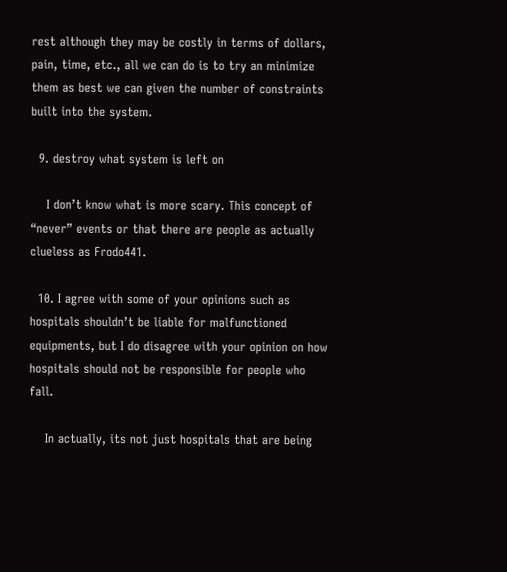rest although they may be costly in terms of dollars, pain, time, etc., all we can do is to try an minimize them as best we can given the number of constraints built into the system.

  9. destroy what system is left on

    I don’t know what is more scary. This concept of “never” events or that there are people as actually clueless as Frodo441.

  10. I agree with some of your opinions such as hospitals shouldn’t be liable for malfunctioned equipments, but I do disagree with your opinion on how hospitals should not be responsible for people who fall.

    In actually, its not just hospitals that are being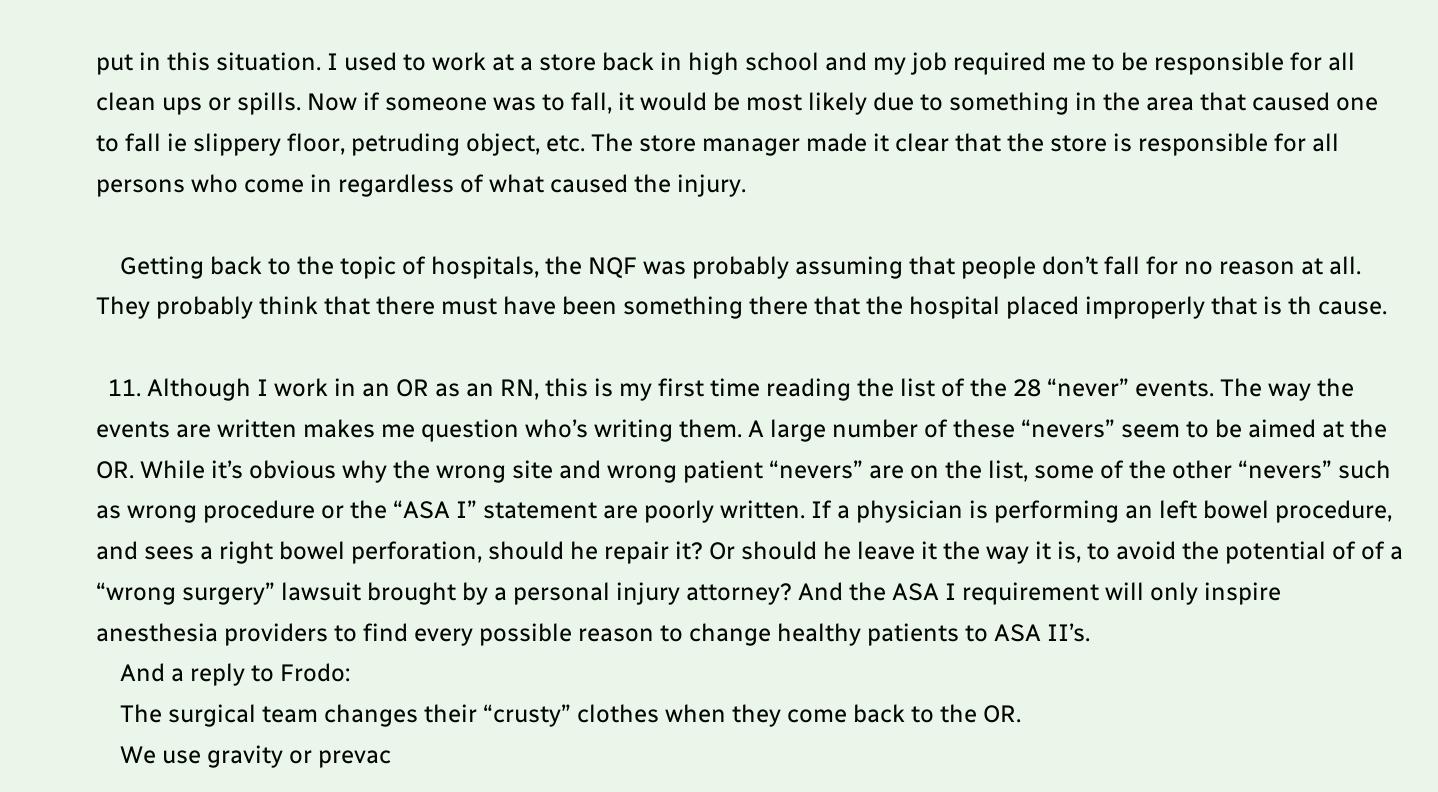put in this situation. I used to work at a store back in high school and my job required me to be responsible for all clean ups or spills. Now if someone was to fall, it would be most likely due to something in the area that caused one to fall ie slippery floor, petruding object, etc. The store manager made it clear that the store is responsible for all persons who come in regardless of what caused the injury.

    Getting back to the topic of hospitals, the NQF was probably assuming that people don’t fall for no reason at all. They probably think that there must have been something there that the hospital placed improperly that is th cause.

  11. Although I work in an OR as an RN, this is my first time reading the list of the 28 “never” events. The way the events are written makes me question who’s writing them. A large number of these “nevers” seem to be aimed at the OR. While it’s obvious why the wrong site and wrong patient “nevers” are on the list, some of the other “nevers” such as wrong procedure or the “ASA I” statement are poorly written. If a physician is performing an left bowel procedure, and sees a right bowel perforation, should he repair it? Or should he leave it the way it is, to avoid the potential of of a “wrong surgery” lawsuit brought by a personal injury attorney? And the ASA I requirement will only inspire anesthesia providers to find every possible reason to change healthy patients to ASA II’s.
    And a reply to Frodo:
    The surgical team changes their “crusty” clothes when they come back to the OR.
    We use gravity or prevac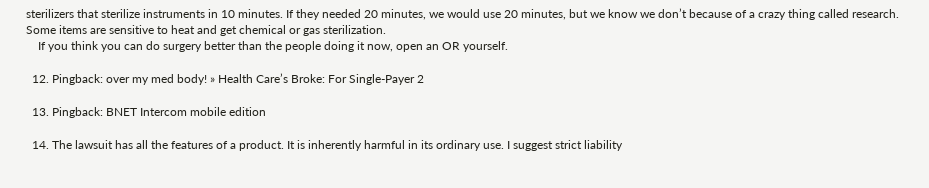sterilizers that sterilize instruments in 10 minutes. If they needed 20 minutes, we would use 20 minutes, but we know we don’t because of a crazy thing called research. Some items are sensitive to heat and get chemical or gas sterilization.
    If you think you can do surgery better than the people doing it now, open an OR yourself.

  12. Pingback: over my med body! » Health Care’s Broke: For Single-Payer 2

  13. Pingback: BNET Intercom mobile edition

  14. The lawsuit has all the features of a product. It is inherently harmful in its ordinary use. I suggest strict liability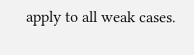apply to all weak cases.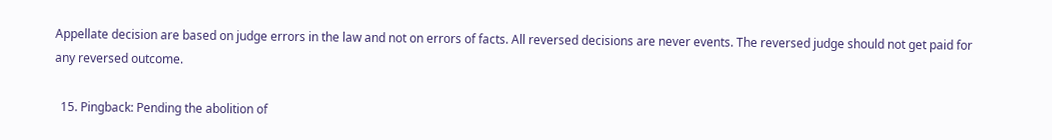Appellate decision are based on judge errors in the law and not on errors of facts. All reversed decisions are never events. The reversed judge should not get paid for any reversed outcome.

  15. Pingback: Pending the abolition of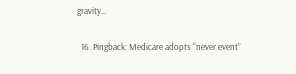gravity…

  16. Pingback: Medicare adopts “never event”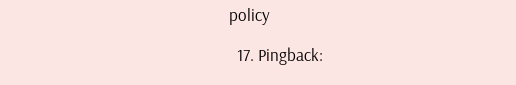policy

  17. Pingback: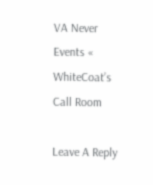VA Never Events « WhiteCoat’s Call Room

Leave A Reply